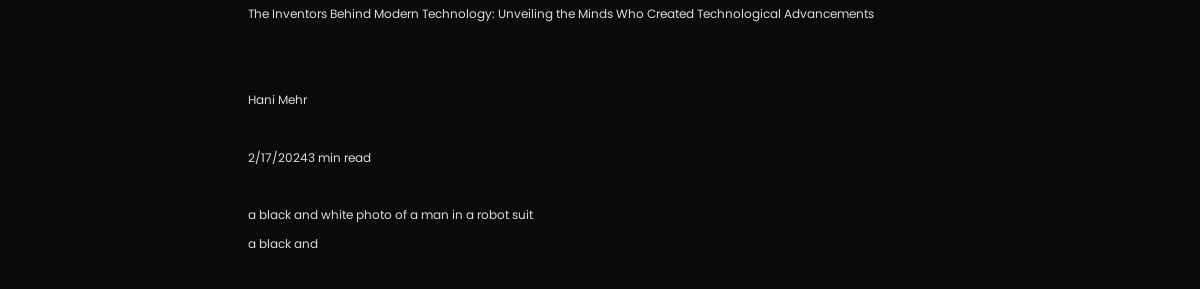The Inventors Behind Modern Technology: Unveiling the Minds Who Created Technological Advancements


Hani Mehr

2/17/20243 min read

a black and white photo of a man in a robot suit
a black and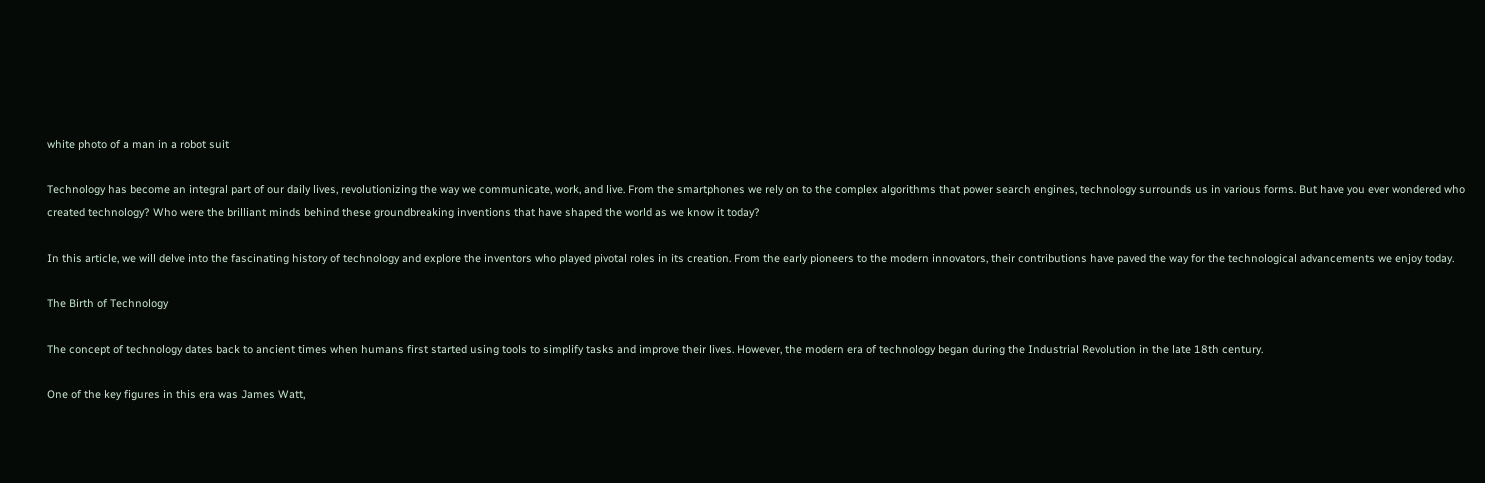white photo of a man in a robot suit

Technology has become an integral part of our daily lives, revolutionizing the way we communicate, work, and live. From the smartphones we rely on to the complex algorithms that power search engines, technology surrounds us in various forms. But have you ever wondered who created technology? Who were the brilliant minds behind these groundbreaking inventions that have shaped the world as we know it today?

In this article, we will delve into the fascinating history of technology and explore the inventors who played pivotal roles in its creation. From the early pioneers to the modern innovators, their contributions have paved the way for the technological advancements we enjoy today.

The Birth of Technology

The concept of technology dates back to ancient times when humans first started using tools to simplify tasks and improve their lives. However, the modern era of technology began during the Industrial Revolution in the late 18th century.

One of the key figures in this era was James Watt,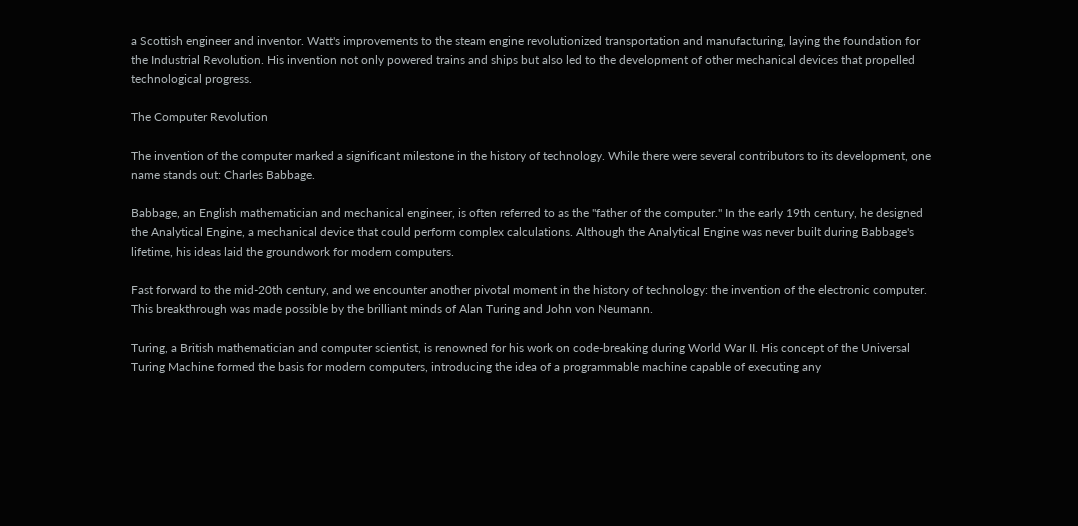a Scottish engineer and inventor. Watt's improvements to the steam engine revolutionized transportation and manufacturing, laying the foundation for the Industrial Revolution. His invention not only powered trains and ships but also led to the development of other mechanical devices that propelled technological progress.

The Computer Revolution

The invention of the computer marked a significant milestone in the history of technology. While there were several contributors to its development, one name stands out: Charles Babbage.

Babbage, an English mathematician and mechanical engineer, is often referred to as the "father of the computer." In the early 19th century, he designed the Analytical Engine, a mechanical device that could perform complex calculations. Although the Analytical Engine was never built during Babbage's lifetime, his ideas laid the groundwork for modern computers.

Fast forward to the mid-20th century, and we encounter another pivotal moment in the history of technology: the invention of the electronic computer. This breakthrough was made possible by the brilliant minds of Alan Turing and John von Neumann.

Turing, a British mathematician and computer scientist, is renowned for his work on code-breaking during World War II. His concept of the Universal Turing Machine formed the basis for modern computers, introducing the idea of a programmable machine capable of executing any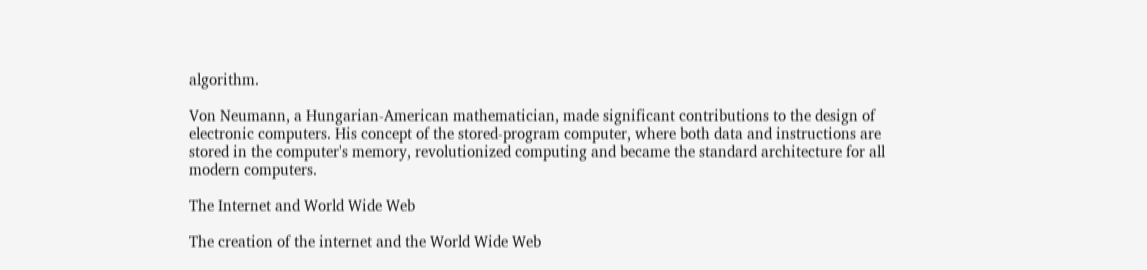algorithm.

Von Neumann, a Hungarian-American mathematician, made significant contributions to the design of electronic computers. His concept of the stored-program computer, where both data and instructions are stored in the computer's memory, revolutionized computing and became the standard architecture for all modern computers.

The Internet and World Wide Web

The creation of the internet and the World Wide Web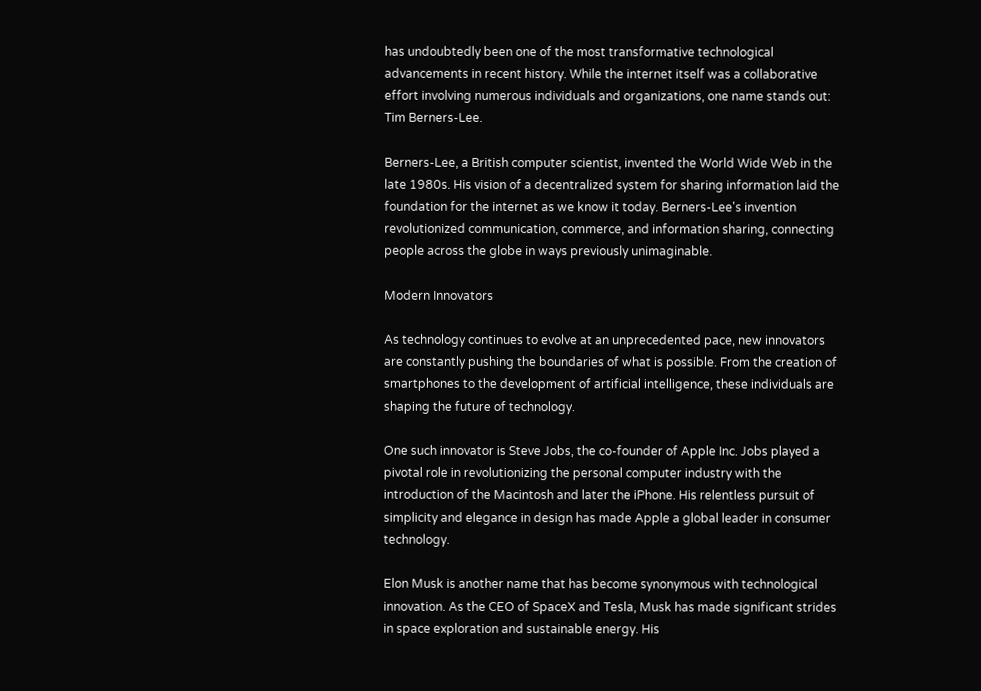has undoubtedly been one of the most transformative technological advancements in recent history. While the internet itself was a collaborative effort involving numerous individuals and organizations, one name stands out: Tim Berners-Lee.

Berners-Lee, a British computer scientist, invented the World Wide Web in the late 1980s. His vision of a decentralized system for sharing information laid the foundation for the internet as we know it today. Berners-Lee's invention revolutionized communication, commerce, and information sharing, connecting people across the globe in ways previously unimaginable.

Modern Innovators

As technology continues to evolve at an unprecedented pace, new innovators are constantly pushing the boundaries of what is possible. From the creation of smartphones to the development of artificial intelligence, these individuals are shaping the future of technology.

One such innovator is Steve Jobs, the co-founder of Apple Inc. Jobs played a pivotal role in revolutionizing the personal computer industry with the introduction of the Macintosh and later the iPhone. His relentless pursuit of simplicity and elegance in design has made Apple a global leader in consumer technology.

Elon Musk is another name that has become synonymous with technological innovation. As the CEO of SpaceX and Tesla, Musk has made significant strides in space exploration and sustainable energy. His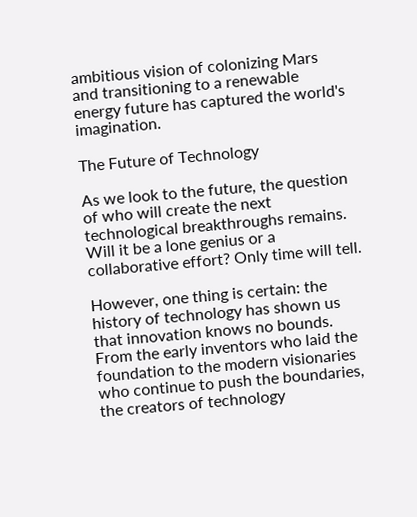ambitious vision of colonizing Mars and transitioning to a renewable energy future has captured the world's imagination.

The Future of Technology

As we look to the future, the question of who will create the next technological breakthroughs remains. Will it be a lone genius or a collaborative effort? Only time will tell.

However, one thing is certain: the history of technology has shown us that innovation knows no bounds. From the early inventors who laid the foundation to the modern visionaries who continue to push the boundaries, the creators of technology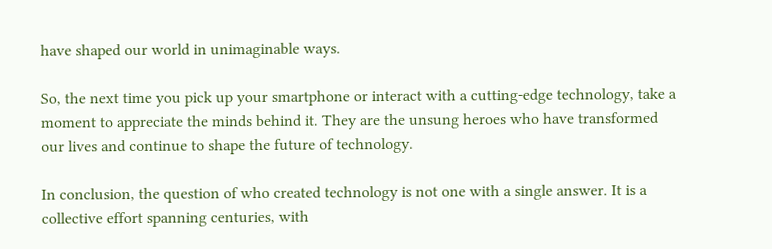have shaped our world in unimaginable ways.

So, the next time you pick up your smartphone or interact with a cutting-edge technology, take a moment to appreciate the minds behind it. They are the unsung heroes who have transformed our lives and continue to shape the future of technology.

In conclusion, the question of who created technology is not one with a single answer. It is a collective effort spanning centuries, with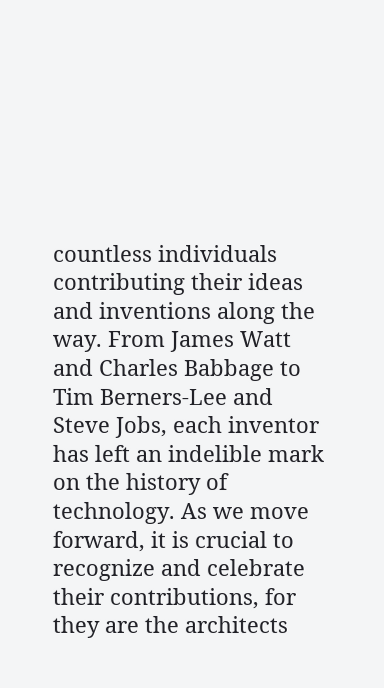countless individuals contributing their ideas and inventions along the way. From James Watt and Charles Babbage to Tim Berners-Lee and Steve Jobs, each inventor has left an indelible mark on the history of technology. As we move forward, it is crucial to recognize and celebrate their contributions, for they are the architects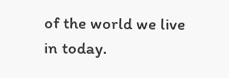of the world we live in today.